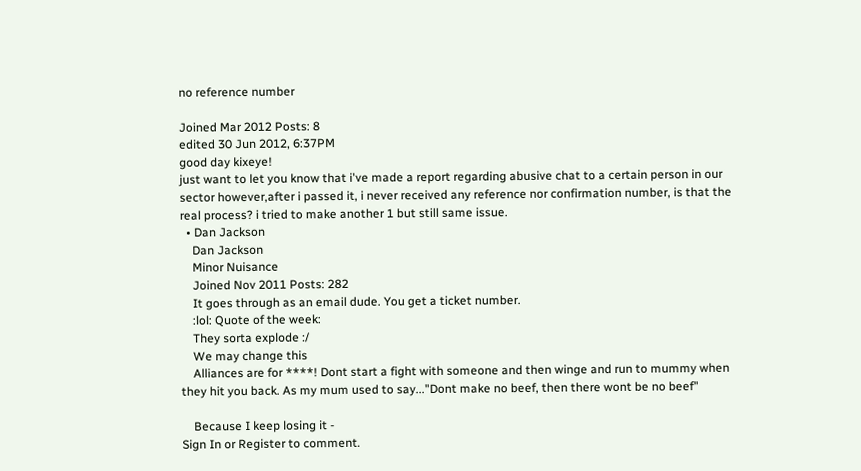no reference number

Joined Mar 2012 Posts: 8
edited 30 Jun 2012, 6:37PM
good day kixeye!
just want to let you know that i've made a report regarding abusive chat to a certain person in our sector however,after i passed it, i never received any reference nor confirmation number, is that the real process? i tried to make another 1 but still same issue.
  • Dan Jackson
    Dan Jackson
    Minor Nuisance
    Joined Nov 2011 Posts: 282
    It goes through as an email dude. You get a ticket number.
    :lol: Quote of the week:
    They sorta explode :/
    We may change this
    Alliances are for ****! Dont start a fight with someone and then winge and run to mummy when they hit you back. As my mum used to say..."Dont make no beef, then there wont be no beef"

    Because I keep losing it -
Sign In or Register to comment.